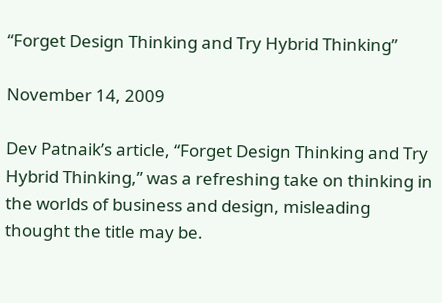“Forget Design Thinking and Try Hybrid Thinking”

November 14, 2009

Dev Patnaik’s article, “Forget Design Thinking and Try Hybrid Thinking,” was a refreshing take on thinking in the worlds of business and design, misleading thought the title may be.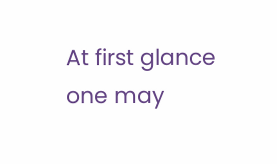At first glance one may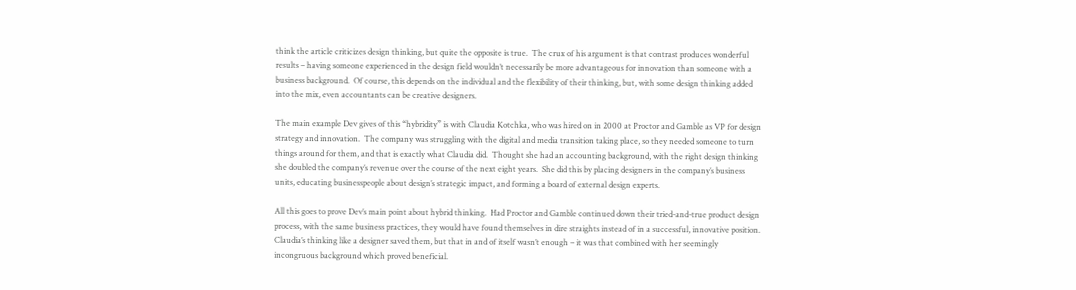think the article criticizes design thinking, but quite the opposite is true.  The crux of his argument is that contrast produces wonderful results – having someone experienced in the design field wouldn’t necessarily be more advantageous for innovation than someone with a business background.  Of course, this depends on the individual and the flexibility of their thinking, but, with some design thinking added into the mix, even accountants can be creative designers.

The main example Dev gives of this “hybridity” is with Claudia Kotchka, who was hired on in 2000 at Proctor and Gamble as VP for design strategy and innovation.  The company was struggling with the digital and media transition taking place, so they needed someone to turn things around for them, and that is exactly what Claudia did.  Thought she had an accounting background, with the right design thinking she doubled the company’s revenue over the course of the next eight years.  She did this by placing designers in the company’s business units, educating businesspeople about design’s strategic impact, and forming a board of external design experts.

All this goes to prove Dev’s main point about hybrid thinking.  Had Proctor and Gamble continued down their tried-and-true product design process, with the same business practices, they would have found themselves in dire straights instead of in a successful, innovative position.  Claudia’s thinking like a designer saved them, but that in and of itself wasn’t enough – it was that combined with her seemingly incongruous background which proved beneficial.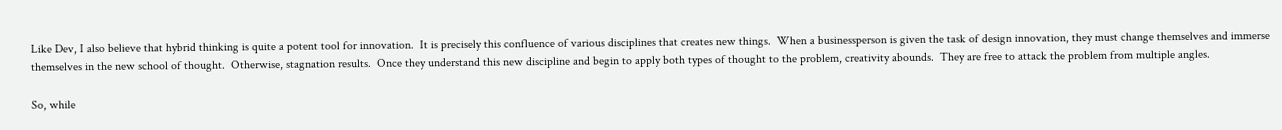Like Dev, I also believe that hybrid thinking is quite a potent tool for innovation.  It is precisely this confluence of various disciplines that creates new things.  When a businessperson is given the task of design innovation, they must change themselves and immerse themselves in the new school of thought.  Otherwise, stagnation results.  Once they understand this new discipline and begin to apply both types of thought to the problem, creativity abounds.  They are free to attack the problem from multiple angles.

So, while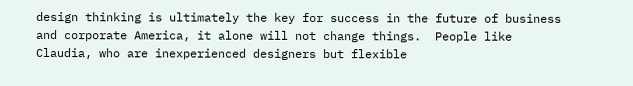design thinking is ultimately the key for success in the future of business and corporate America, it alone will not change things.  People like Claudia, who are inexperienced designers but flexible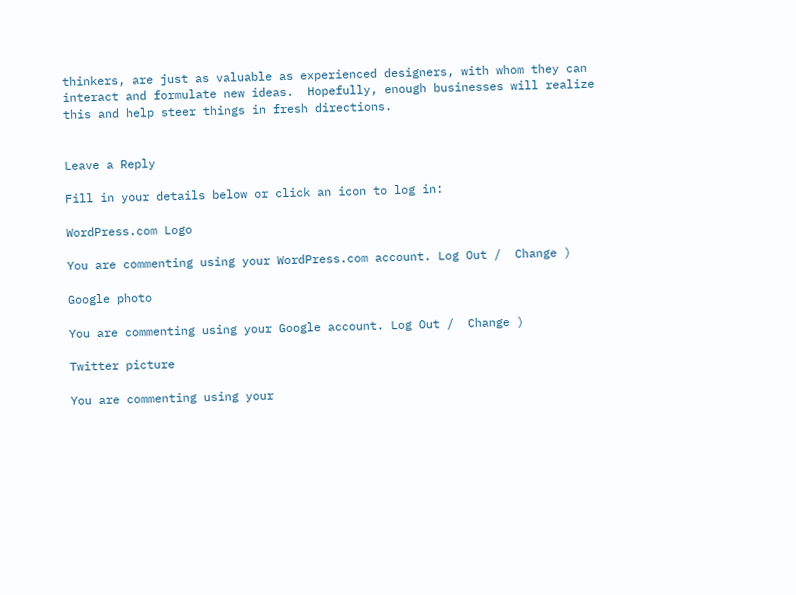thinkers, are just as valuable as experienced designers, with whom they can interact and formulate new ideas.  Hopefully, enough businesses will realize this and help steer things in fresh directions.


Leave a Reply

Fill in your details below or click an icon to log in:

WordPress.com Logo

You are commenting using your WordPress.com account. Log Out /  Change )

Google photo

You are commenting using your Google account. Log Out /  Change )

Twitter picture

You are commenting using your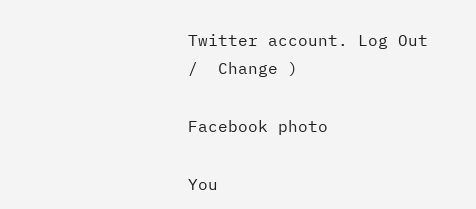Twitter account. Log Out /  Change )

Facebook photo

You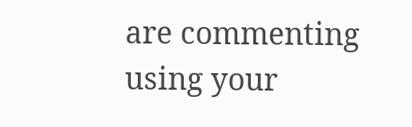are commenting using your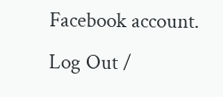Facebook account. Log Out /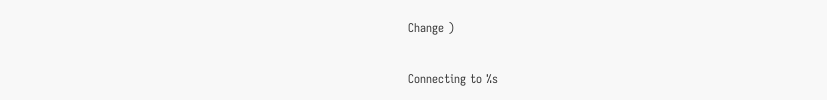Change )

Connecting to %s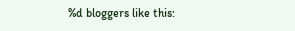%d bloggers like this: